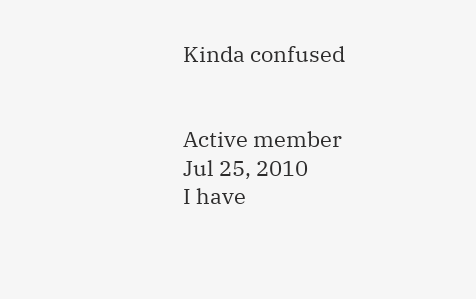Kinda confused


Active member
Jul 25, 2010
I have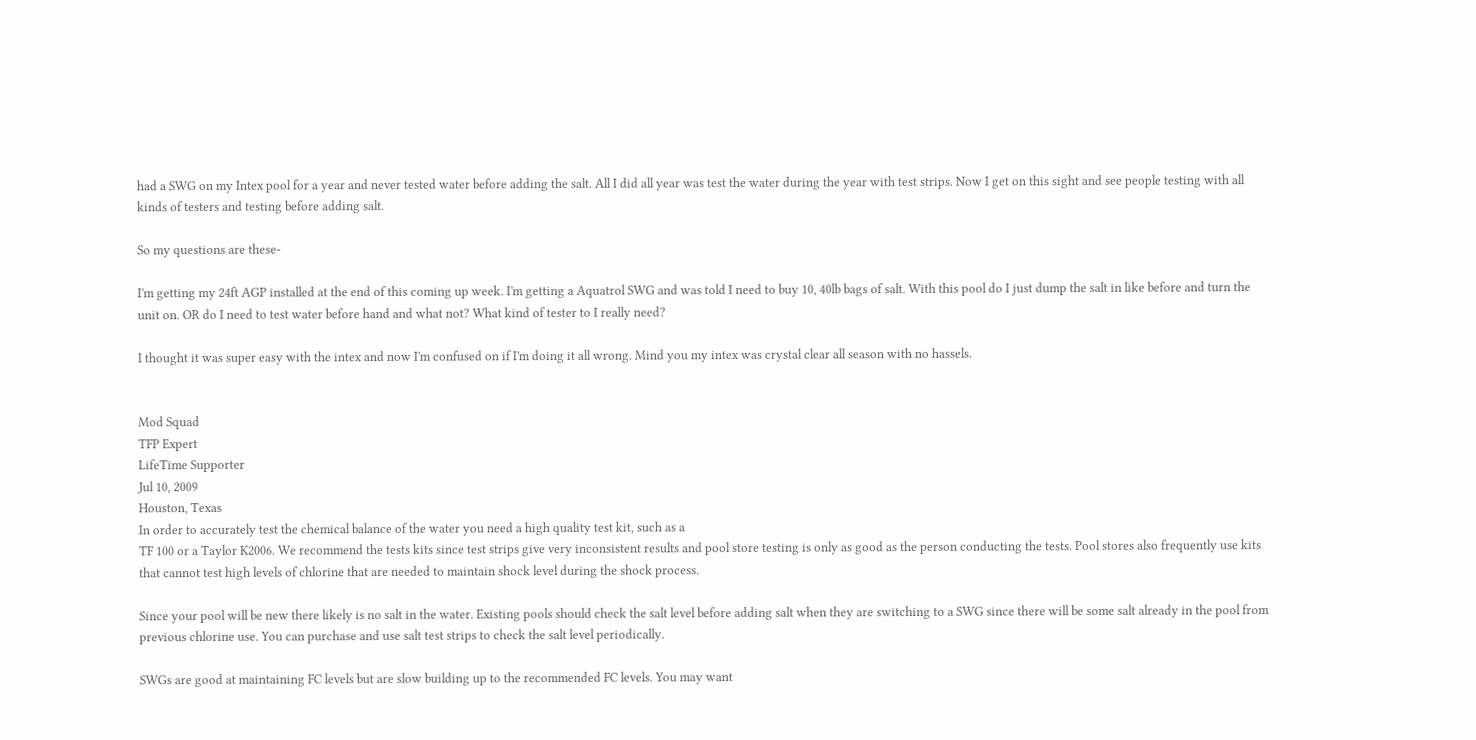had a SWG on my Intex pool for a year and never tested water before adding the salt. All I did all year was test the water during the year with test strips. Now I get on this sight and see people testing with all kinds of testers and testing before adding salt.

So my questions are these-

I'm getting my 24ft AGP installed at the end of this coming up week. I'm getting a Aquatrol SWG and was told I need to buy 10, 40lb bags of salt. With this pool do I just dump the salt in like before and turn the unit on. OR do I need to test water before hand and what not? What kind of tester to I really need?

I thought it was super easy with the intex and now I'm confused on if I'm doing it all wrong. Mind you my intex was crystal clear all season with no hassels.


Mod Squad
TFP Expert
LifeTime Supporter
Jul 10, 2009
Houston, Texas
In order to accurately test the chemical balance of the water you need a high quality test kit, such as a
TF 100 or a Taylor K2006. We recommend the tests kits since test strips give very inconsistent results and pool store testing is only as good as the person conducting the tests. Pool stores also frequently use kits that cannot test high levels of chlorine that are needed to maintain shock level during the shock process.

Since your pool will be new there likely is no salt in the water. Existing pools should check the salt level before adding salt when they are switching to a SWG since there will be some salt already in the pool from previous chlorine use. You can purchase and use salt test strips to check the salt level periodically.

SWGs are good at maintaining FC levels but are slow building up to the recommended FC levels. You may want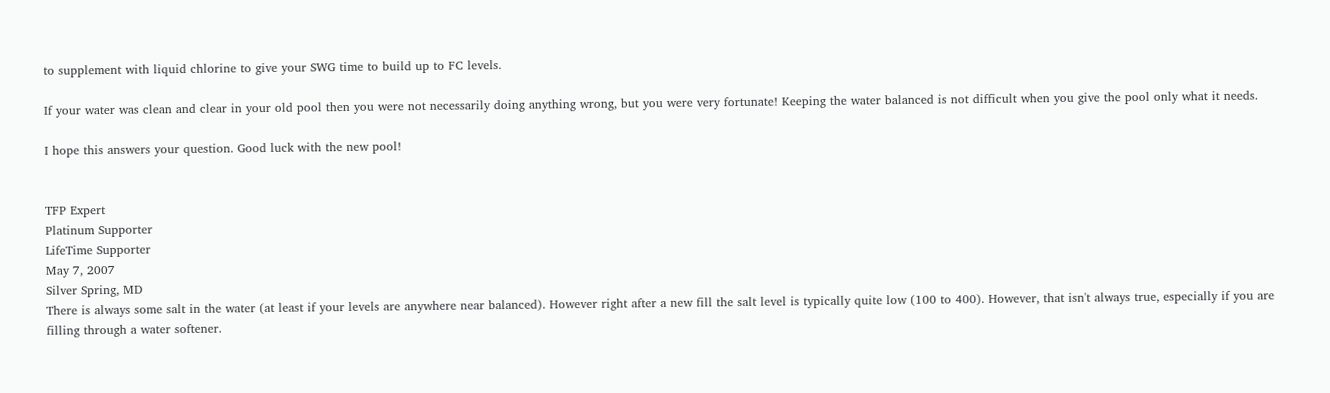to supplement with liquid chlorine to give your SWG time to build up to FC levels.

If your water was clean and clear in your old pool then you were not necessarily doing anything wrong, but you were very fortunate! Keeping the water balanced is not difficult when you give the pool only what it needs.

I hope this answers your question. Good luck with the new pool!


TFP Expert
Platinum Supporter
LifeTime Supporter
May 7, 2007
Silver Spring, MD
There is always some salt in the water (at least if your levels are anywhere near balanced). However right after a new fill the salt level is typically quite low (100 to 400). However, that isn't always true, especially if you are filling through a water softener.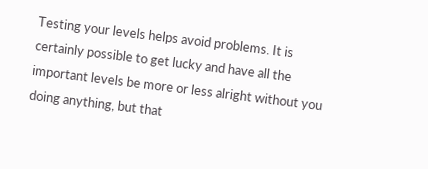Testing your levels helps avoid problems. It is certainly possible to get lucky and have all the important levels be more or less alright without you doing anything, but that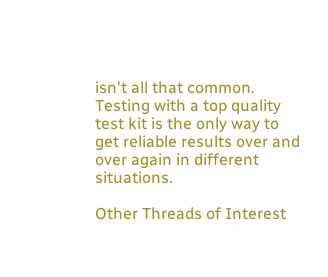isn't all that common. Testing with a top quality test kit is the only way to get reliable results over and over again in different situations.

Other Threads of Interest